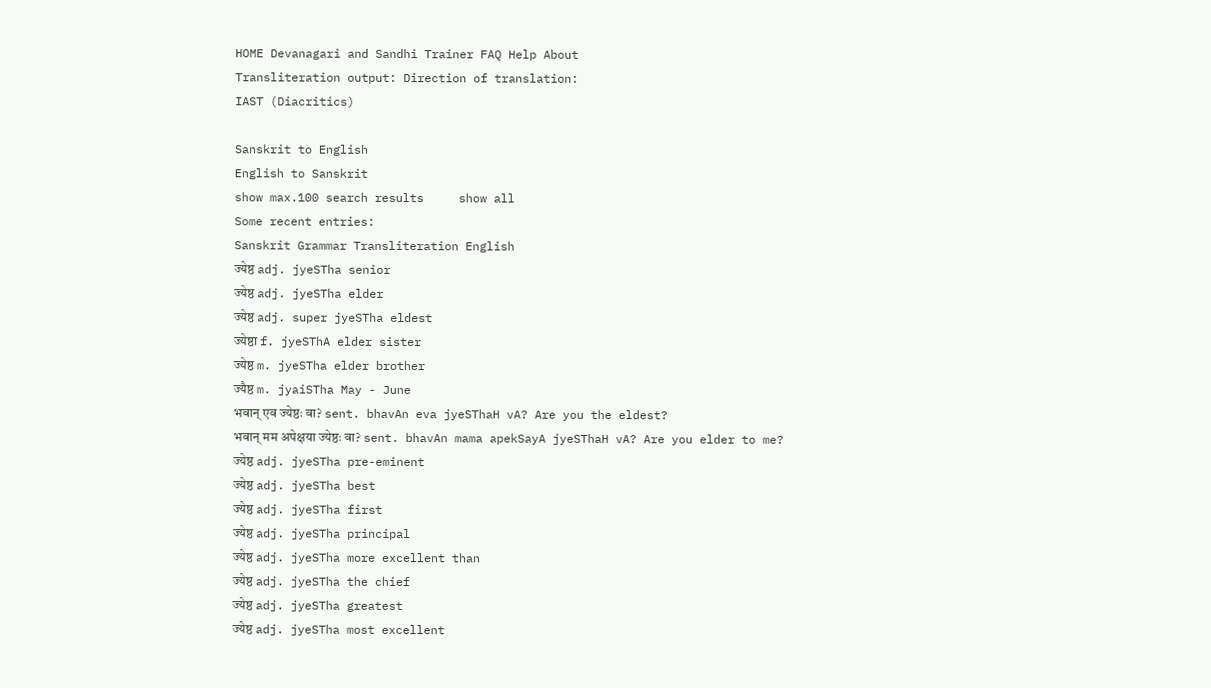HOME Devanagari and Sandhi Trainer FAQ Help About
Transliteration output: Direction of translation:
IAST (Diacritics)

Sanskrit to English
English to Sanskrit
show max.100 search results     show all
Some recent entries:
Sanskrit Grammar Transliteration English
ज्येष्ठ adj. jyeSTha senior
ज्येष्ठ adj. jyeSTha elder
ज्येष्ठ adj. super jyeSTha eldest
ज्येष्ठा f. jyeSThA elder sister
ज्येष्ठ m. jyeSTha elder brother
ज्यैष्ठ m. jyaiSTha May - June
भवान् एव ज्येष्ठः वा? sent. bhavAn eva jyeSThaH vA? Are you the eldest?
भवान् मम अपेक्षया ज्येष्ठः वा? sent. bhavAn mama apekSayA jyeSThaH vA? Are you elder to me?
ज्येष्ठ adj. jyeSTha pre-eminent
ज्येष्ठ adj. jyeSTha best
ज्येष्ठ adj. jyeSTha first
ज्येष्ठ adj. jyeSTha principal
ज्येष्ठ adj. jyeSTha more excellent than
ज्येष्ठ adj. jyeSTha the chief
ज्येष्ठ adj. jyeSTha greatest
ज्येष्ठ adj. jyeSTha most excellent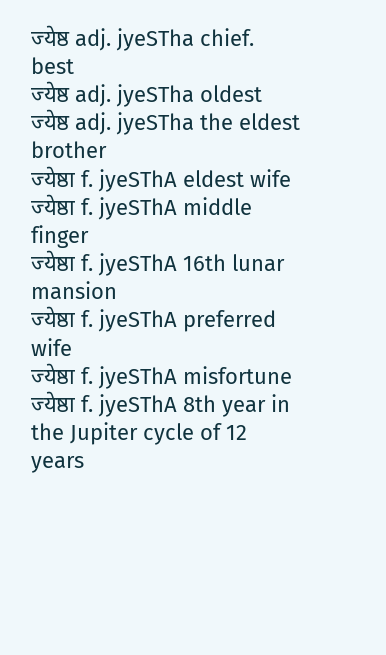ज्येष्ठ adj. jyeSTha chief. best
ज्येष्ठ adj. jyeSTha oldest
ज्येष्ठ adj. jyeSTha the eldest brother
ज्येष्ठा f. jyeSThA eldest wife
ज्येष्ठा f. jyeSThA middle finger
ज्येष्ठा f. jyeSThA 16th lunar mansion
ज्येष्ठा f. jyeSThA preferred wife
ज्येष्ठा f. jyeSThA misfortune
ज्येष्ठा f. jyeSThA 8th year in the Jupiter cycle of 12 years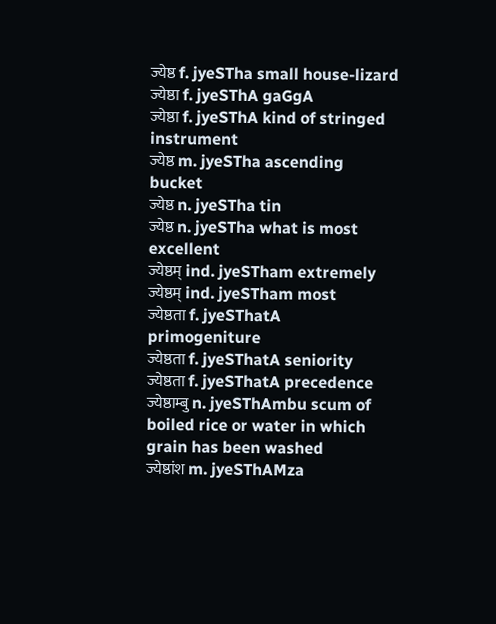ज्येष्ठ f. jyeSTha small house-lizard
ज्येष्ठा f. jyeSThA gaGgA
ज्येष्ठा f. jyeSThA kind of stringed instrument
ज्येष्ठ m. jyeSTha ascending bucket
ज्येष्ठ n. jyeSTha tin
ज्येष्ठ n. jyeSTha what is most excellent
ज्येष्ठम् ind. jyeSTham extremely
ज्येष्ठम् ind. jyeSTham most
ज्येष्ठता f. jyeSThatA primogeniture
ज्येष्ठता f. jyeSThatA seniority
ज्येष्ठता f. jyeSThatA precedence
ज्येष्ठाम्बु n. jyeSThAmbu scum of boiled rice or water in which grain has been washed
ज्येष्ठांश m. jyeSThAMza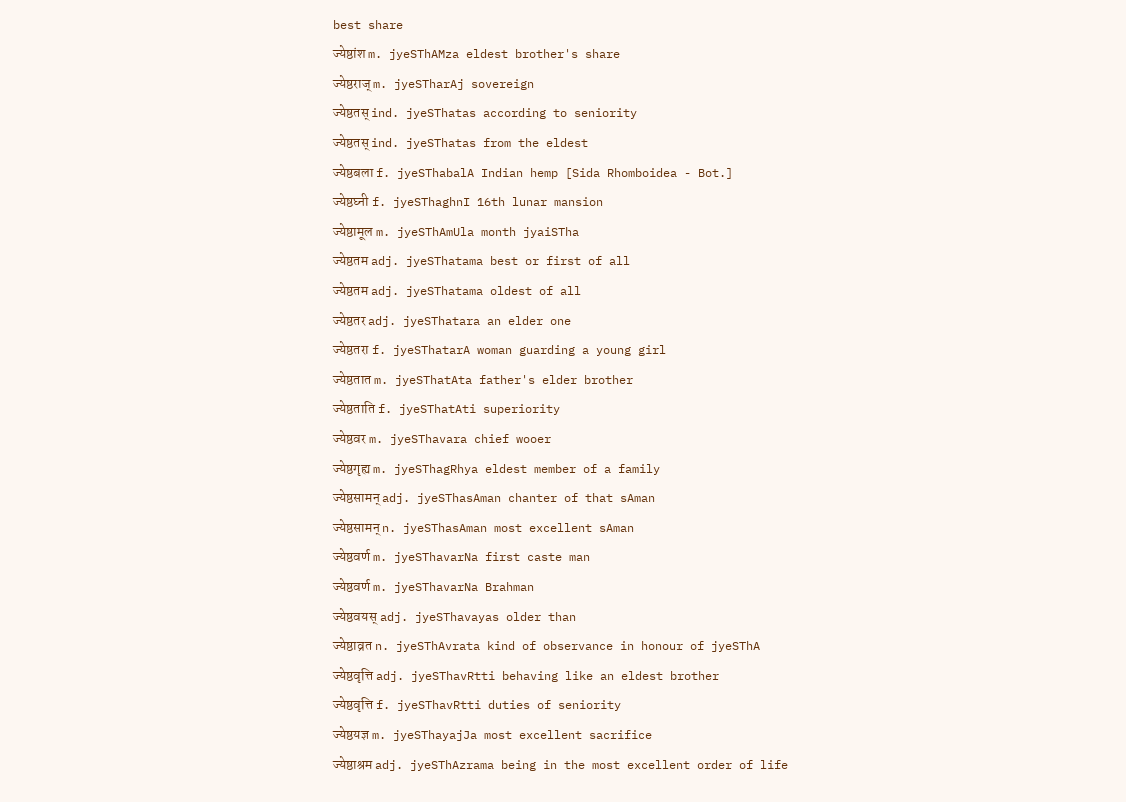best share
ज्येष्ठांश m. jyeSThAMza eldest brother's share
ज्येष्ठराज् m. jyeSTharAj sovereign
ज्येष्ठतस् ind. jyeSThatas according to seniority
ज्येष्ठतस् ind. jyeSThatas from the eldest
ज्येष्ठबला f. jyeSThabalA Indian hemp [Sida Rhomboidea - Bot.]
ज्येष्ठघ्नी f. jyeSThaghnI 16th lunar mansion
ज्येष्ठामूल m. jyeSThAmUla month jyaiSTha
ज्येष्ठतम adj. jyeSThatama best or first of all
ज्येष्ठतम adj. jyeSThatama oldest of all
ज्येष्ठतर adj. jyeSThatara an elder one
ज्येष्ठतरा f. jyeSThatarA woman guarding a young girl
ज्येष्ठतात m. jyeSThatAta father's elder brother
ज्येष्ठताति f. jyeSThatAti superiority
ज्येष्ठवर m. jyeSThavara chief wooer
ज्येष्ठगृह्य m. jyeSThagRhya eldest member of a family
ज्येष्ठसामन् adj. jyeSThasAman chanter of that sAman
ज्येष्ठसामन् n. jyeSThasAman most excellent sAman
ज्येष्ठवर्ण m. jyeSThavarNa first caste man
ज्येष्ठवर्ण m. jyeSThavarNa Brahman
ज्येष्ठवयस् adj. jyeSThavayas older than
ज्येष्ठाव्रत n. jyeSThAvrata kind of observance in honour of jyeSThA
ज्येष्ठवृत्ति adj. jyeSThavRtti behaving like an eldest brother
ज्येष्ठवृत्ति f. jyeSThavRtti duties of seniority
ज्येष्ठयज्ञ m. jyeSThayajJa most excellent sacrifice
ज्येष्ठाश्रम adj. jyeSThAzrama being in the most excellent order of life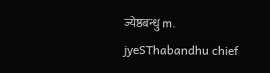ज्येष्ठबन्धु m. jyeSThabandhu chief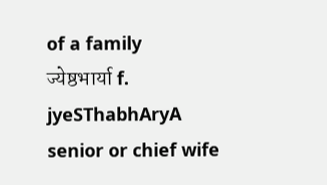of a family
ज्येष्ठभार्या f. jyeSThabhAryA senior or chief wife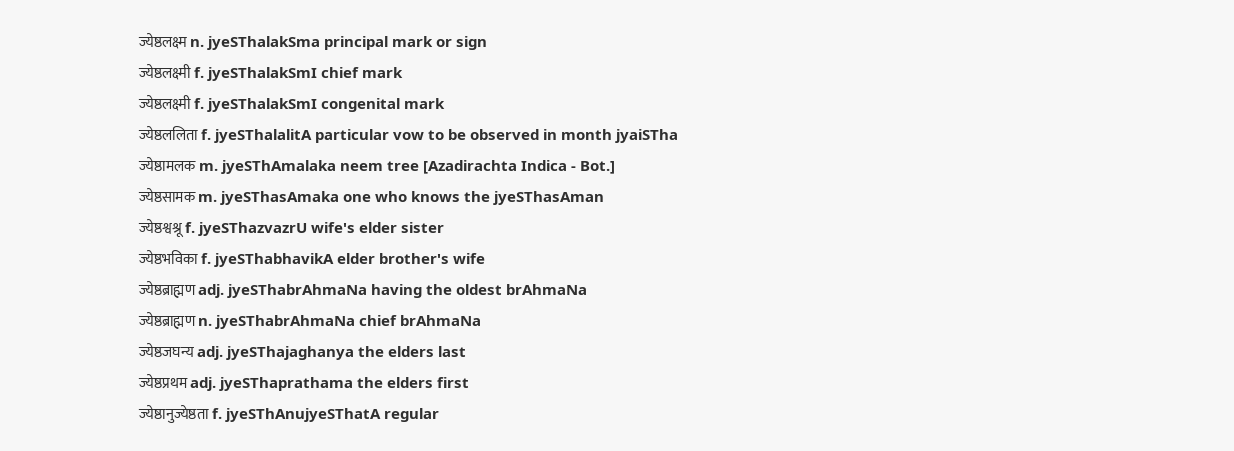ज्येष्ठलक्ष्म n. jyeSThalakSma principal mark or sign
ज्येष्ठलक्ष्मी f. jyeSThalakSmI chief mark
ज्येष्ठलक्ष्मी f. jyeSThalakSmI congenital mark
ज्येष्ठललिता f. jyeSThalalitA particular vow to be observed in month jyaiSTha
ज्येष्ठामलक m. jyeSThAmalaka neem tree [Azadirachta Indica - Bot.]
ज्येष्ठसामक m. jyeSThasAmaka one who knows the jyeSThasAman
ज्येष्ठश्वश्रू f. jyeSThazvazrU wife's elder sister
ज्येष्ठभविका f. jyeSThabhavikA elder brother's wife
ज्येष्ठब्राह्मण adj. jyeSThabrAhmaNa having the oldest brAhmaNa
ज्येष्ठब्राह्मण n. jyeSThabrAhmaNa chief brAhmaNa
ज्येष्ठजघन्य adj. jyeSThajaghanya the elders last
ज्येष्ठप्रथम adj. jyeSThaprathama the elders first
ज्येष्ठानुज्येष्ठता f. jyeSThAnujyeSThatA regular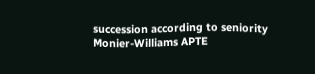succession according to seniority
Monier-Williams APTE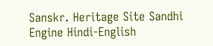Sanskr. Heritage Site Sandhi Engine Hindi-English